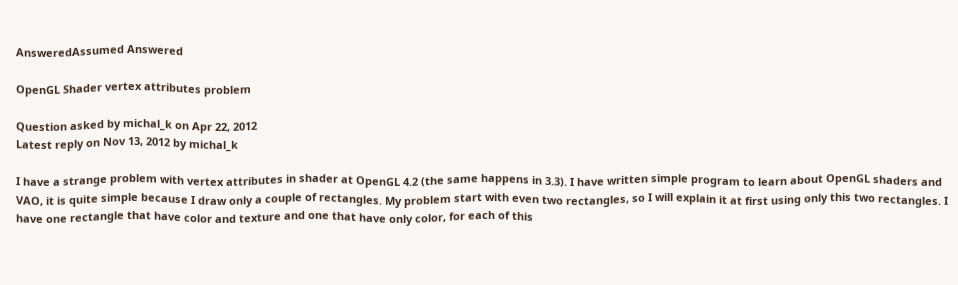AnsweredAssumed Answered

OpenGL Shader vertex attributes problem

Question asked by michal_k on Apr 22, 2012
Latest reply on Nov 13, 2012 by michal_k

I have a strange problem with vertex attributes in shader at OpenGL 4.2 (the same happens in 3.3). I have written simple program to learn about OpenGL shaders and VAO, it is quite simple because I draw only a couple of rectangles. My problem start with even two rectangles, so I will explain it at first using only this two rectangles. I have one rectangle that have color and texture and one that have only color, for each of this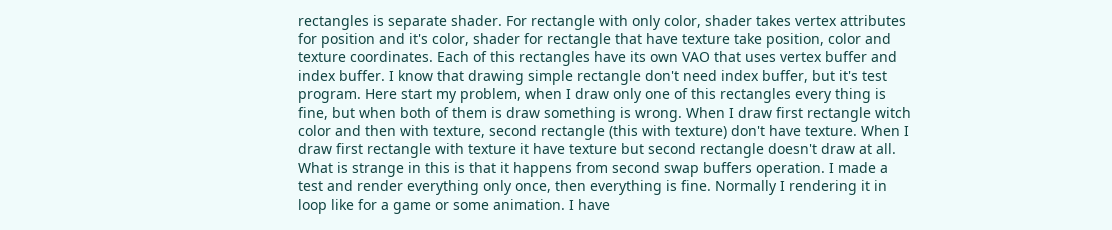rectangles is separate shader. For rectangle with only color, shader takes vertex attributes for position and it's color, shader for rectangle that have texture take position, color and texture coordinates. Each of this rectangles have its own VAO that uses vertex buffer and index buffer. I know that drawing simple rectangle don't need index buffer, but it's test program. Here start my problem, when I draw only one of this rectangles every thing is fine, but when both of them is draw something is wrong. When I draw first rectangle witch color and then with texture, second rectangle (this with texture) don't have texture. When I draw first rectangle with texture it have texture but second rectangle doesn't draw at all. What is strange in this is that it happens from second swap buffers operation. I made a test and render everything only once, then everything is fine. Normally I rendering it in loop like for a game or some animation. I have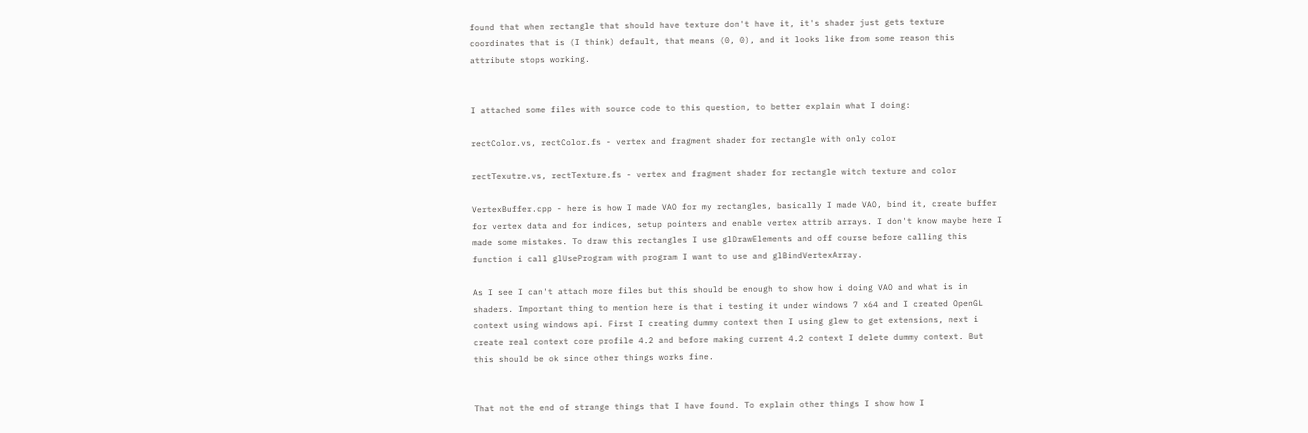found that when rectangle that should have texture don't have it, it's shader just gets texture coordinates that is (I think) default, that means (0, 0), and it looks like from some reason this attribute stops working.


I attached some files with source code to this question, to better explain what I doing:

rectColor.vs, rectColor.fs - vertex and fragment shader for rectangle with only color

rectTexutre.vs, rectTexture.fs - vertex and fragment shader for rectangle witch texture and color

VertexBuffer.cpp - here is how I made VAO for my rectangles, basically I made VAO, bind it, create buffer for vertex data and for indices, setup pointers and enable vertex attrib arrays. I don't know maybe here I made some mistakes. To draw this rectangles I use glDrawElements and off course before calling this function i call glUseProgram with program I want to use and glBindVertexArray.

As I see I can't attach more files but this should be enough to show how i doing VAO and what is in shaders. Important thing to mention here is that i testing it under windows 7 x64 and I created OpenGL context using windows api. First I creating dummy context then I using glew to get extensions, next i create real context core profile 4.2 and before making current 4.2 context I delete dummy context. But this should be ok since other things works fine.


That not the end of strange things that I have found. To explain other things I show how I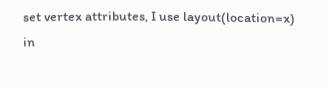set vertex attributes, I use layout(location=x) in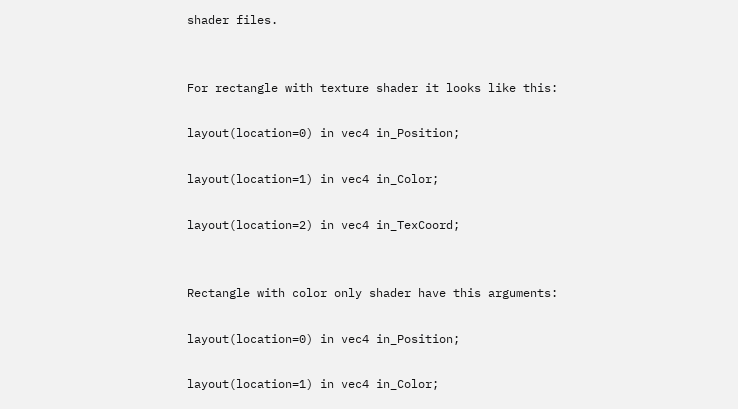shader files.


For rectangle with texture shader it looks like this:

layout(location=0) in vec4 in_Position;

layout(location=1) in vec4 in_Color;

layout(location=2) in vec4 in_TexCoord;


Rectangle with color only shader have this arguments:

layout(location=0) in vec4 in_Position;

layout(location=1) in vec4 in_Color;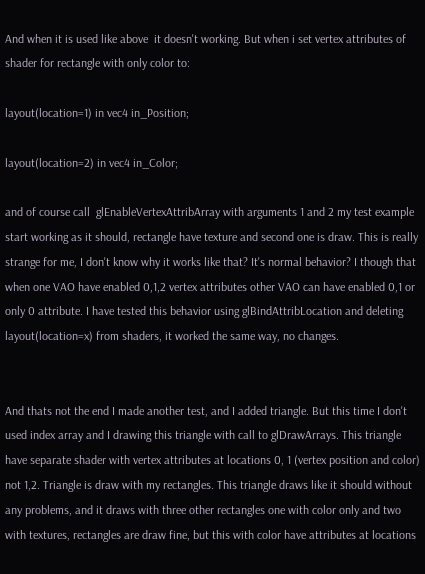And when it is used like above  it doesn't working. But when i set vertex attributes of shader for rectangle with only color to:

layout(location=1) in vec4 in_Position;

layout(location=2) in vec4 in_Color;

and of course call  glEnableVertexAttribArray with arguments 1 and 2 my test example start working as it should, rectangle have texture and second one is draw. This is really strange for me, I don't know why it works like that? It's normal behavior? I though that when one VAO have enabled 0,1,2 vertex attributes other VAO can have enabled 0,1 or only 0 attribute. I have tested this behavior using glBindAttribLocation and deleting layout(location=x) from shaders, it worked the same way, no changes.


And thats not the end I made another test, and I added triangle. But this time I don't used index array and I drawing this triangle with call to glDrawArrays. This triangle have separate shader with vertex attributes at locations 0, 1 (vertex position and color) not 1,2. Triangle is draw with my rectangles. This triangle draws like it should without any problems, and it draws with three other rectangles one with color only and two with textures, rectangles are draw fine, but this with color have attributes at locations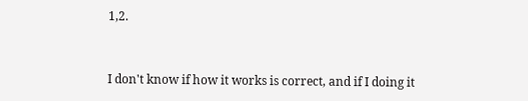1,2.


I don't know if how it works is correct, and if I doing it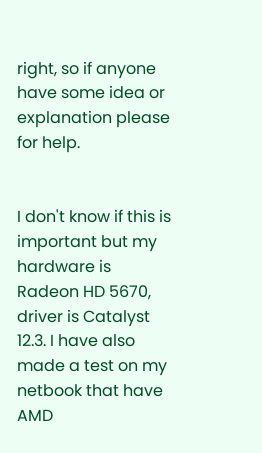right, so if anyone have some idea or explanation please for help.


I don't know if this is important but my hardware is Radeon HD 5670, driver is Catalyst 12.3. I have also made a test on my netbook that have AMD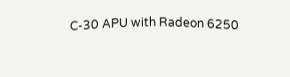C-30 APU with Radeon 6250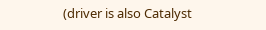(driver is also Catalyst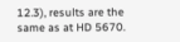12.3), results are the same as at HD 5670.